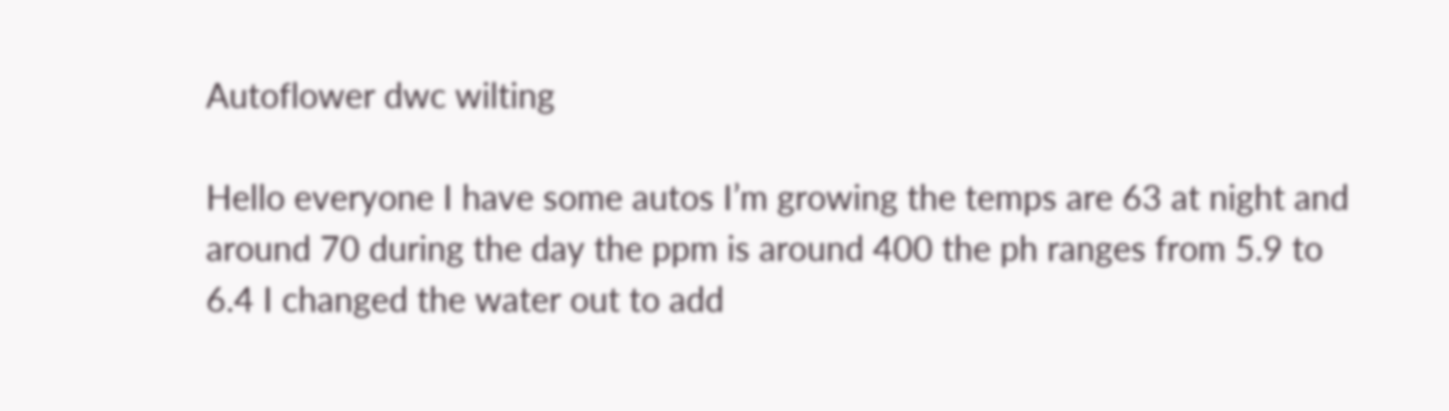Autoflower dwc wilting

Hello everyone I have some autos I’m growing the temps are 63 at night and around 70 during the day the ppm is around 400 the ph ranges from 5.9 to 6.4 I changed the water out to add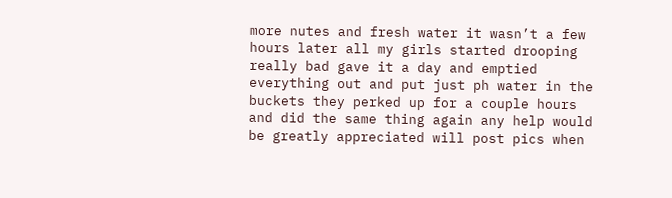more nutes and fresh water it wasn’t a few hours later all my girls started drooping really bad gave it a day and emptied everything out and put just ph water in the buckets they perked up for a couple hours and did the same thing again any help would be greatly appreciated will post pics when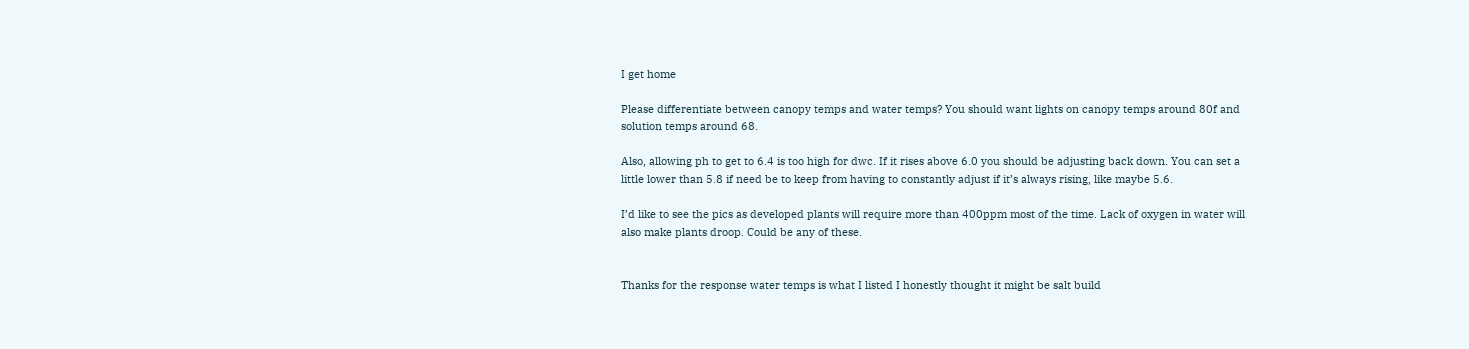I get home

Please differentiate between canopy temps and water temps? You should want lights on canopy temps around 80f and solution temps around 68.

Also, allowing ph to get to 6.4 is too high for dwc. If it rises above 6.0 you should be adjusting back down. You can set a little lower than 5.8 if need be to keep from having to constantly adjust if it’s always rising, like maybe 5.6.

I’d like to see the pics as developed plants will require more than 400ppm most of the time. Lack of oxygen in water will also make plants droop. Could be any of these.


Thanks for the response water temps is what I listed I honestly thought it might be salt build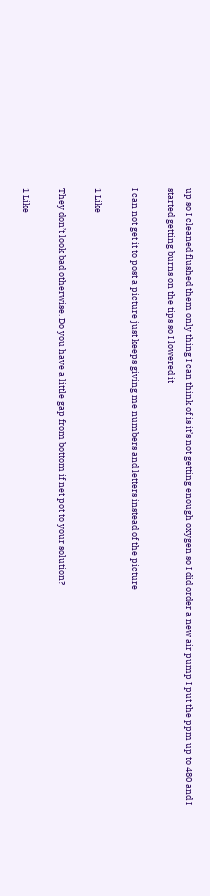up so I cleaned flushed them only thing I can think of is it’s not getting enough oxygen so I did order a new air pump I put the ppm up to 480 and I started getting burns on the tips so I lowered it

I can not get it to post a picture just keeps giving me numbers and letters instead of the picture

1 Like

They don’t look bad otherwise. Do you have a little gap from bottom if net pot to your solution?

1 Like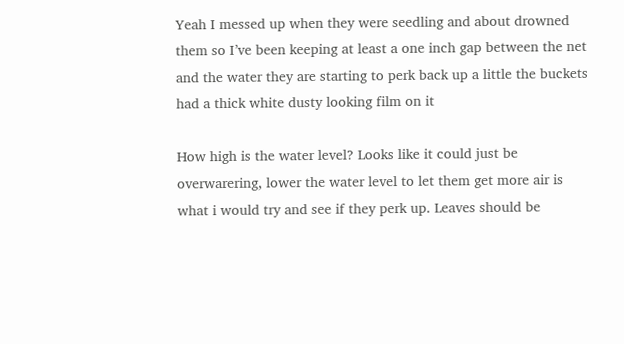Yeah I messed up when they were seedling and about drowned them so I’ve been keeping at least a one inch gap between the net and the water they are starting to perk back up a little the buckets had a thick white dusty looking film on it

How high is the water level? Looks like it could just be overwarering, lower the water level to let them get more air is what i would try and see if they perk up. Leaves should be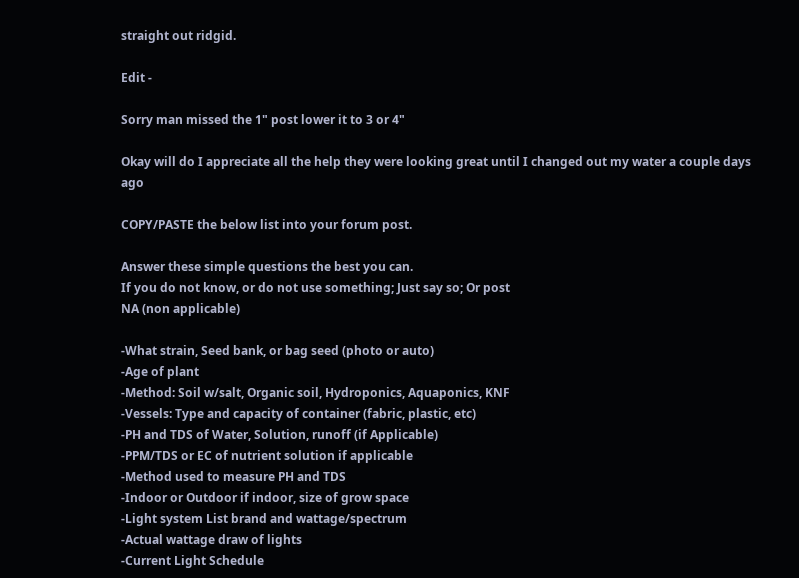straight out ridgid.

Edit -

Sorry man missed the 1" post lower it to 3 or 4"

Okay will do I appreciate all the help they were looking great until I changed out my water a couple days ago

COPY/PASTE the below list into your forum post.

Answer these simple questions the best you can.
If you do not know, or do not use something; Just say so; Or post
NA (non applicable)

-What strain, Seed bank, or bag seed (photo or auto)
-Age of plant
-Method: Soil w/salt, Organic soil, Hydroponics, Aquaponics, KNF
-Vessels: Type and capacity of container (fabric, plastic, etc)
-PH and TDS of Water, Solution, runoff (if Applicable)
-PPM/TDS or EC of nutrient solution if applicable
-Method used to measure PH and TDS
-Indoor or Outdoor if indoor, size of grow space
-Light system List brand and wattage/spectrum
-Actual wattage draw of lights
-Current Light Schedule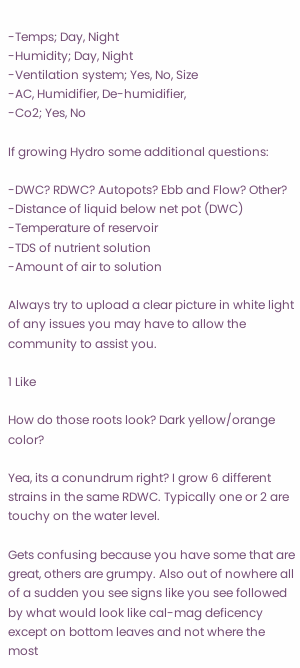-Temps; Day, Night
-Humidity; Day, Night
-Ventilation system; Yes, No, Size
-AC, Humidifier, De-humidifier,
-Co2; Yes, No

If growing Hydro some additional questions:

-DWC? RDWC? Autopots? Ebb and Flow? Other?
-Distance of liquid below net pot (DWC)
-Temperature of reservoir
-TDS of nutrient solution
-Amount of air to solution

Always try to upload a clear picture in white light of any issues you may have to allow the community to assist you.

1 Like

How do those roots look? Dark yellow/orange color?

Yea, its a conundrum right? I grow 6 different strains in the same RDWC. Typically one or 2 are touchy on the water level.

Gets confusing because you have some that are great, others are grumpy. Also out of nowhere all of a sudden you see signs like you see followed by what would look like cal-mag deficency except on bottom leaves and not where the most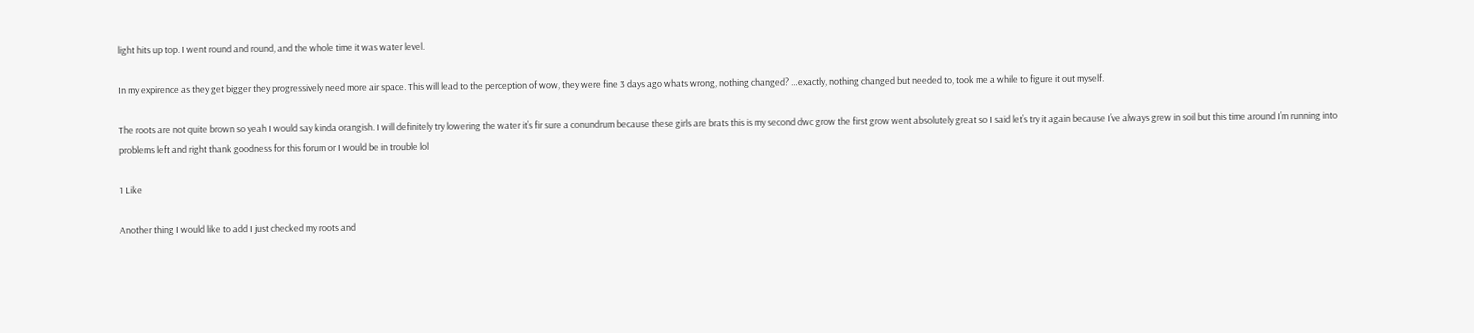light hits up top. I went round and round, and the whole time it was water level.

In my expirence as they get bigger they progressively need more air space. This will lead to the perception of wow, they were fine 3 days ago whats wrong, nothing changed? …exactly, nothing changed but needed to, took me a while to figure it out myself.

The roots are not quite brown so yeah I would say kinda orangish. I will definitely try lowering the water it’s fir sure a conundrum because these girls are brats this is my second dwc grow the first grow went absolutely great so I said let’s try it again because I’ve always grew in soil but this time around I’m running into problems left and right thank goodness for this forum or I would be in trouble lol

1 Like

Another thing I would like to add I just checked my roots and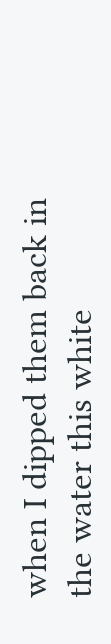when I dipped them back in the water this white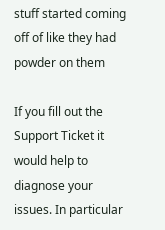stuff started coming off of like they had powder on them

If you fill out the Support Ticket it would help to diagnose your issues. In particular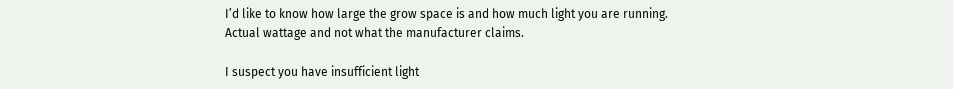I’d like to know how large the grow space is and how much light you are running. Actual wattage and not what the manufacturer claims.

I suspect you have insufficient light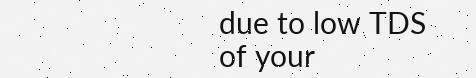due to low TDS of your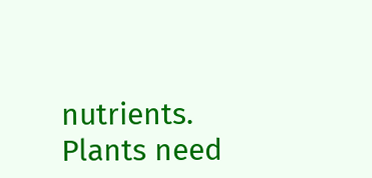nutrients. Plants need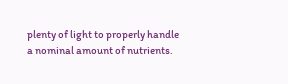plenty of light to properly handle a nominal amount of nutrients.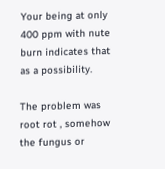Your being at only 400 ppm with nute burn indicates that as a possibility.

The problem was root rot , somehow the fungus or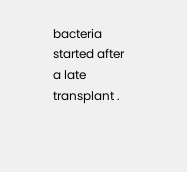bacteria started after a late transplant .